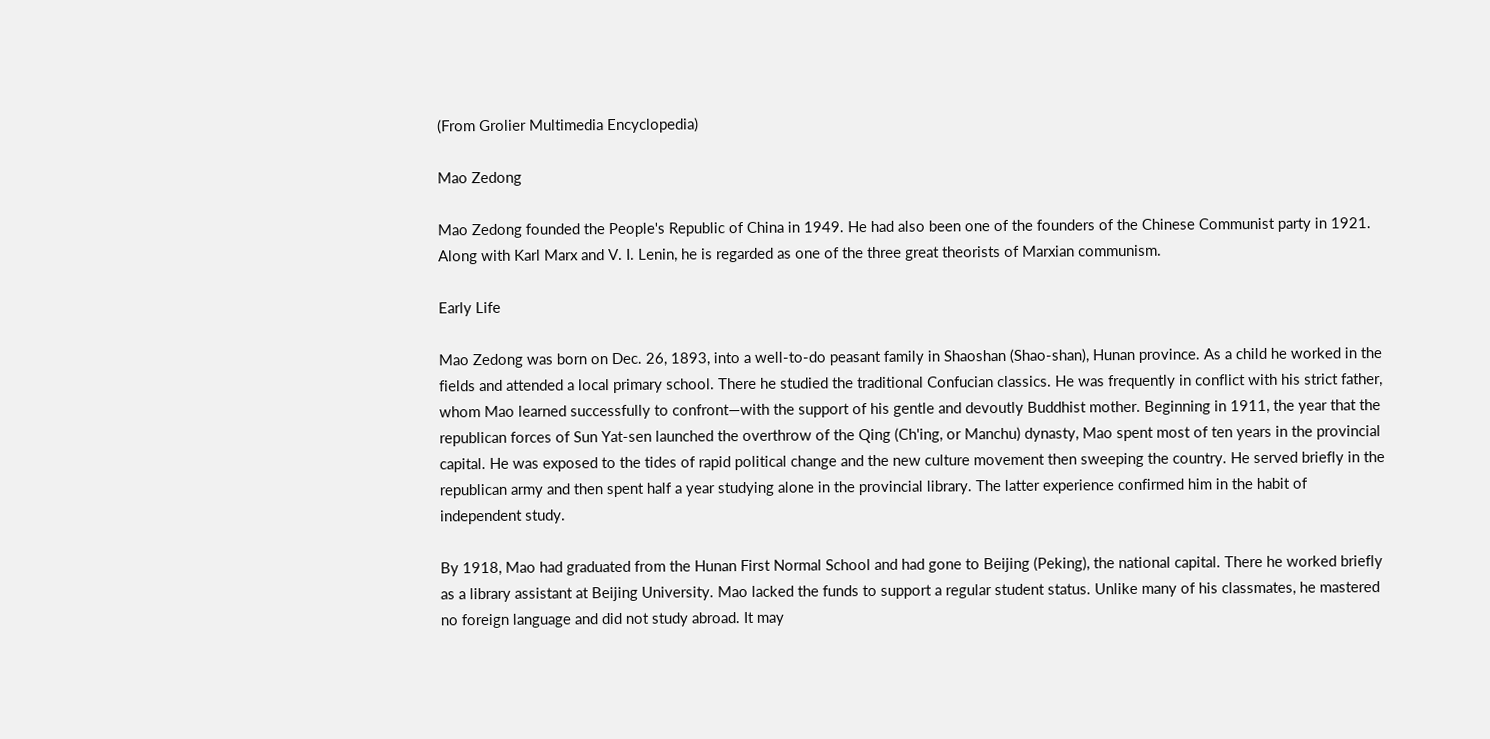(From Grolier Multimedia Encyclopedia)

Mao Zedong

Mao Zedong founded the People's Republic of China in 1949. He had also been one of the founders of the Chinese Communist party in 1921. Along with Karl Marx and V. I. Lenin, he is regarded as one of the three great theorists of Marxian communism.

Early Life

Mao Zedong was born on Dec. 26, 1893, into a well-to-do peasant family in Shaoshan (Shao-shan), Hunan province. As a child he worked in the fields and attended a local primary school. There he studied the traditional Confucian classics. He was frequently in conflict with his strict father, whom Mao learned successfully to confront—with the support of his gentle and devoutly Buddhist mother. Beginning in 1911, the year that the republican forces of Sun Yat-sen launched the overthrow of the Qing (Ch'ing, or Manchu) dynasty, Mao spent most of ten years in the provincial capital. He was exposed to the tides of rapid political change and the new culture movement then sweeping the country. He served briefly in the republican army and then spent half a year studying alone in the provincial library. The latter experience confirmed him in the habit of independent study.

By 1918, Mao had graduated from the Hunan First Normal School and had gone to Beijing (Peking), the national capital. There he worked briefly as a library assistant at Beijing University. Mao lacked the funds to support a regular student status. Unlike many of his classmates, he mastered no foreign language and did not study abroad. It may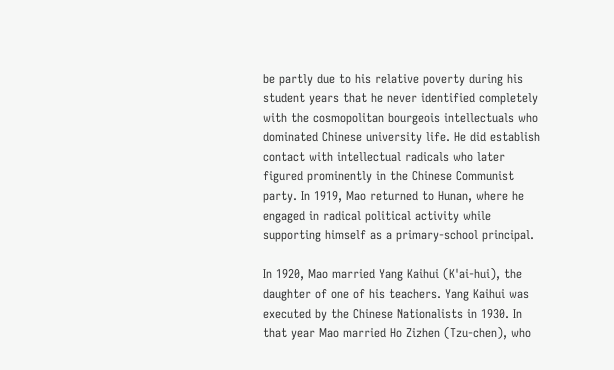be partly due to his relative poverty during his student years that he never identified completely with the cosmopolitan bourgeois intellectuals who dominated Chinese university life. He did establish contact with intellectual radicals who later figured prominently in the Chinese Communist party. In 1919, Mao returned to Hunan, where he engaged in radical political activity while supporting himself as a primary-school principal.

In 1920, Mao married Yang Kaihui (K'ai-hui), the daughter of one of his teachers. Yang Kaihui was executed by the Chinese Nationalists in 1930. In that year Mao married Ho Zizhen (Tzu-chen), who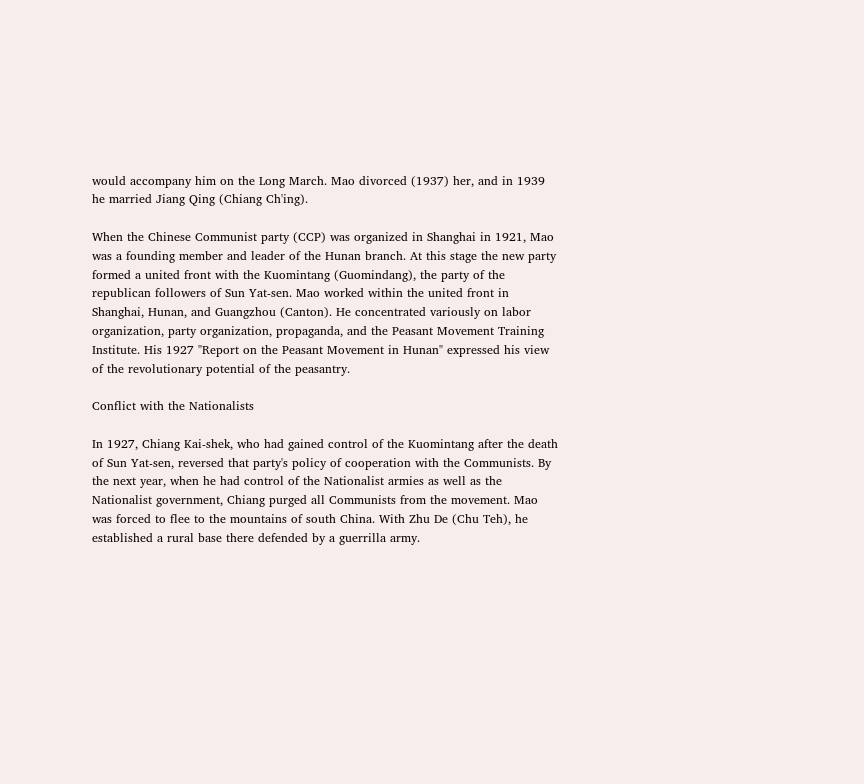would accompany him on the Long March. Mao divorced (1937) her, and in 1939 he married Jiang Qing (Chiang Ch'ing).

When the Chinese Communist party (CCP) was organized in Shanghai in 1921, Mao was a founding member and leader of the Hunan branch. At this stage the new party formed a united front with the Kuomintang (Guomindang), the party of the republican followers of Sun Yat-sen. Mao worked within the united front in Shanghai, Hunan, and Guangzhou (Canton). He concentrated variously on labor organization, party organization, propaganda, and the Peasant Movement Training Institute. His 1927 "Report on the Peasant Movement in Hunan" expressed his view of the revolutionary potential of the peasantry.

Conflict with the Nationalists

In 1927, Chiang Kai-shek, who had gained control of the Kuomintang after the death of Sun Yat-sen, reversed that party's policy of cooperation with the Communists. By the next year, when he had control of the Nationalist armies as well as the Nationalist government, Chiang purged all Communists from the movement. Mao was forced to flee to the mountains of south China. With Zhu De (Chu Teh), he established a rural base there defended by a guerrilla army.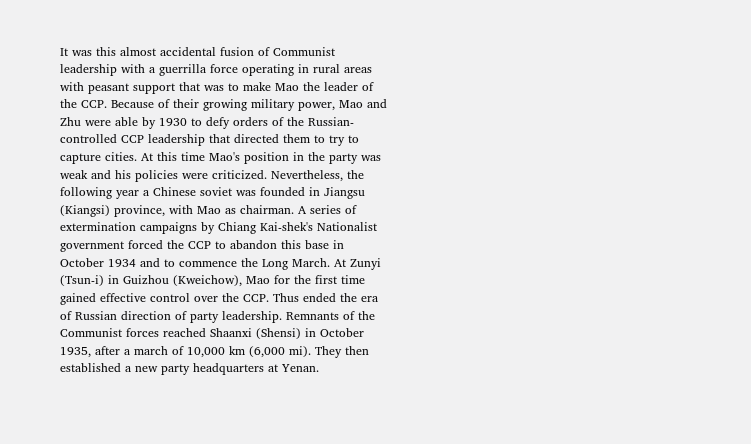It was this almost accidental fusion of Communist leadership with a guerrilla force operating in rural areas with peasant support that was to make Mao the leader of the CCP. Because of their growing military power, Mao and Zhu were able by 1930 to defy orders of the Russian-controlled CCP leadership that directed them to try to capture cities. At this time Mao's position in the party was weak and his policies were criticized. Nevertheless, the following year a Chinese soviet was founded in Jiangsu (Kiangsi) province, with Mao as chairman. A series of extermination campaigns by Chiang Kai-shek's Nationalist government forced the CCP to abandon this base in October 1934 and to commence the Long March. At Zunyi (Tsun-i) in Guizhou (Kweichow), Mao for the first time gained effective control over the CCP. Thus ended the era of Russian direction of party leadership. Remnants of the Communist forces reached Shaanxi (Shensi) in October 1935, after a march of 10,000 km (6,000 mi). They then established a new party headquarters at Yenan.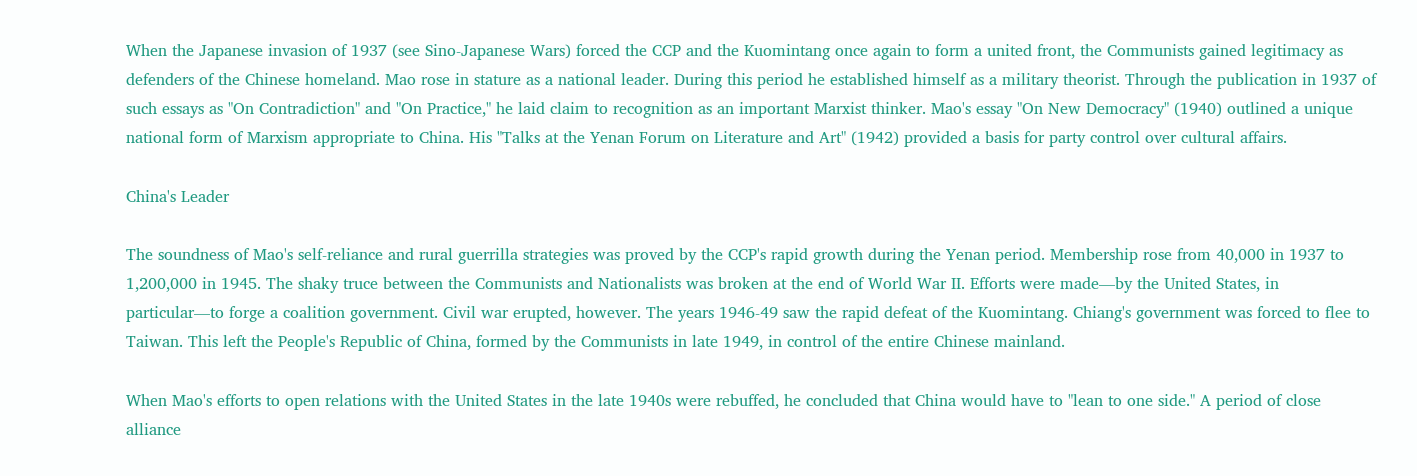When the Japanese invasion of 1937 (see Sino-Japanese Wars) forced the CCP and the Kuomintang once again to form a united front, the Communists gained legitimacy as defenders of the Chinese homeland. Mao rose in stature as a national leader. During this period he established himself as a military theorist. Through the publication in 1937 of such essays as "On Contradiction" and "On Practice," he laid claim to recognition as an important Marxist thinker. Mao's essay "On New Democracy" (1940) outlined a unique national form of Marxism appropriate to China. His "Talks at the Yenan Forum on Literature and Art" (1942) provided a basis for party control over cultural affairs.

China's Leader

The soundness of Mao's self-reliance and rural guerrilla strategies was proved by the CCP's rapid growth during the Yenan period. Membership rose from 40,000 in 1937 to 1,200,000 in 1945. The shaky truce between the Communists and Nationalists was broken at the end of World War II. Efforts were made—by the United States, in particular—to forge a coalition government. Civil war erupted, however. The years 1946-49 saw the rapid defeat of the Kuomintang. Chiang's government was forced to flee to Taiwan. This left the People's Republic of China, formed by the Communists in late 1949, in control of the entire Chinese mainland.

When Mao's efforts to open relations with the United States in the late 1940s were rebuffed, he concluded that China would have to "lean to one side." A period of close alliance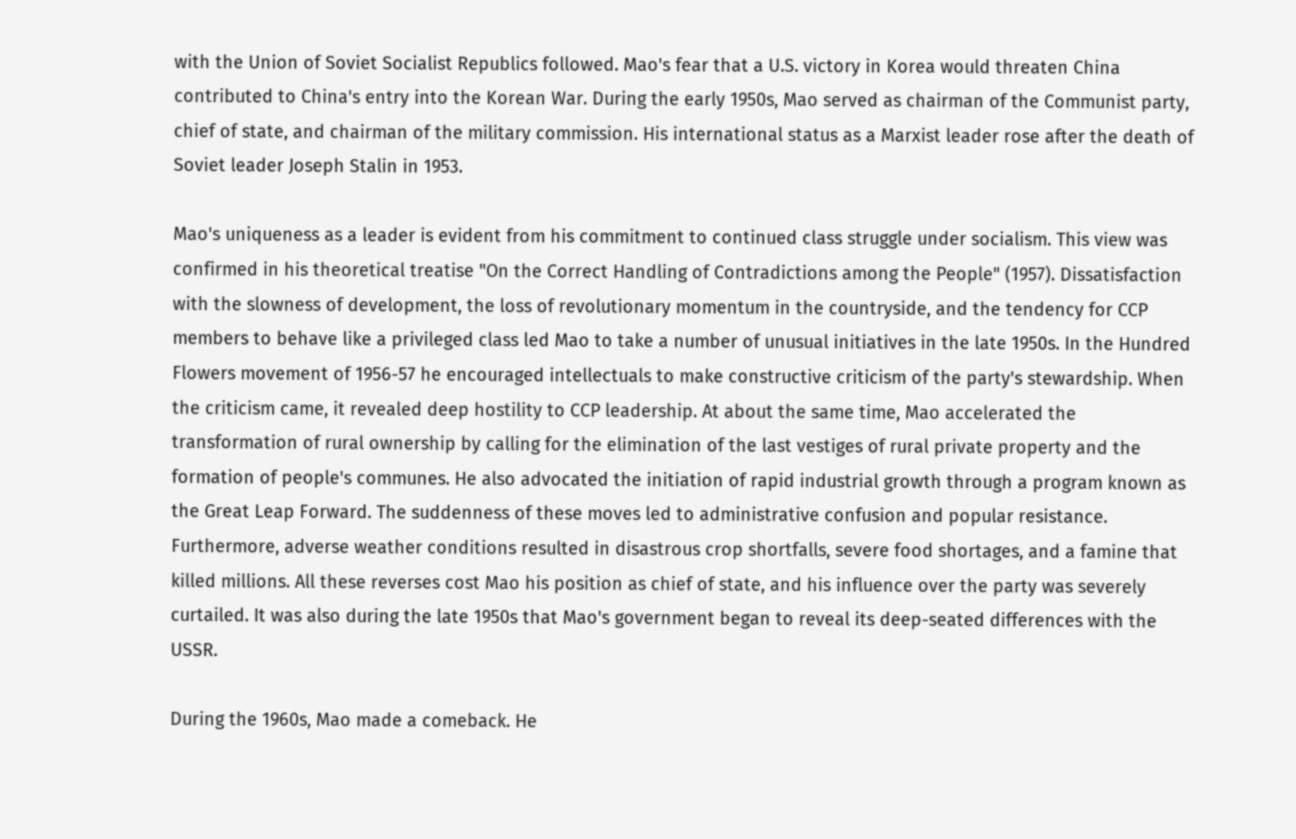with the Union of Soviet Socialist Republics followed. Mao's fear that a U.S. victory in Korea would threaten China contributed to China's entry into the Korean War. During the early 1950s, Mao served as chairman of the Communist party, chief of state, and chairman of the military commission. His international status as a Marxist leader rose after the death of Soviet leader Joseph Stalin in 1953.

Mao's uniqueness as a leader is evident from his commitment to continued class struggle under socialism. This view was confirmed in his theoretical treatise "On the Correct Handling of Contradictions among the People" (1957). Dissatisfaction with the slowness of development, the loss of revolutionary momentum in the countryside, and the tendency for CCP members to behave like a privileged class led Mao to take a number of unusual initiatives in the late 1950s. In the Hundred Flowers movement of 1956-57 he encouraged intellectuals to make constructive criticism of the party's stewardship. When the criticism came, it revealed deep hostility to CCP leadership. At about the same time, Mao accelerated the transformation of rural ownership by calling for the elimination of the last vestiges of rural private property and the formation of people's communes. He also advocated the initiation of rapid industrial growth through a program known as the Great Leap Forward. The suddenness of these moves led to administrative confusion and popular resistance. Furthermore, adverse weather conditions resulted in disastrous crop shortfalls, severe food shortages, and a famine that killed millions. All these reverses cost Mao his position as chief of state, and his influence over the party was severely curtailed. It was also during the late 1950s that Mao's government began to reveal its deep-seated differences with the USSR.

During the 1960s, Mao made a comeback. He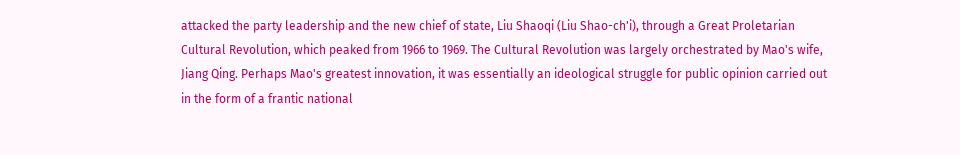attacked the party leadership and the new chief of state, Liu Shaoqi (Liu Shao-ch'i), through a Great Proletarian Cultural Revolution, which peaked from 1966 to 1969. The Cultural Revolution was largely orchestrated by Mao's wife, Jiang Qing. Perhaps Mao's greatest innovation, it was essentially an ideological struggle for public opinion carried out in the form of a frantic national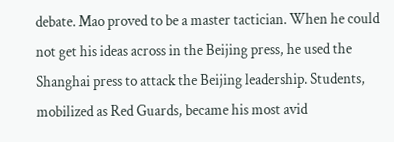debate. Mao proved to be a master tactician. When he could not get his ideas across in the Beijing press, he used the Shanghai press to attack the Beijing leadership. Students, mobilized as Red Guards, became his most avid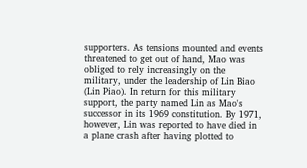supporters. As tensions mounted and events threatened to get out of hand, Mao was obliged to rely increasingly on the military, under the leadership of Lin Biao (Lin Piao). In return for this military support, the party named Lin as Mao's successor in its 1969 constitution. By 1971, however, Lin was reported to have died in a plane crash after having plotted to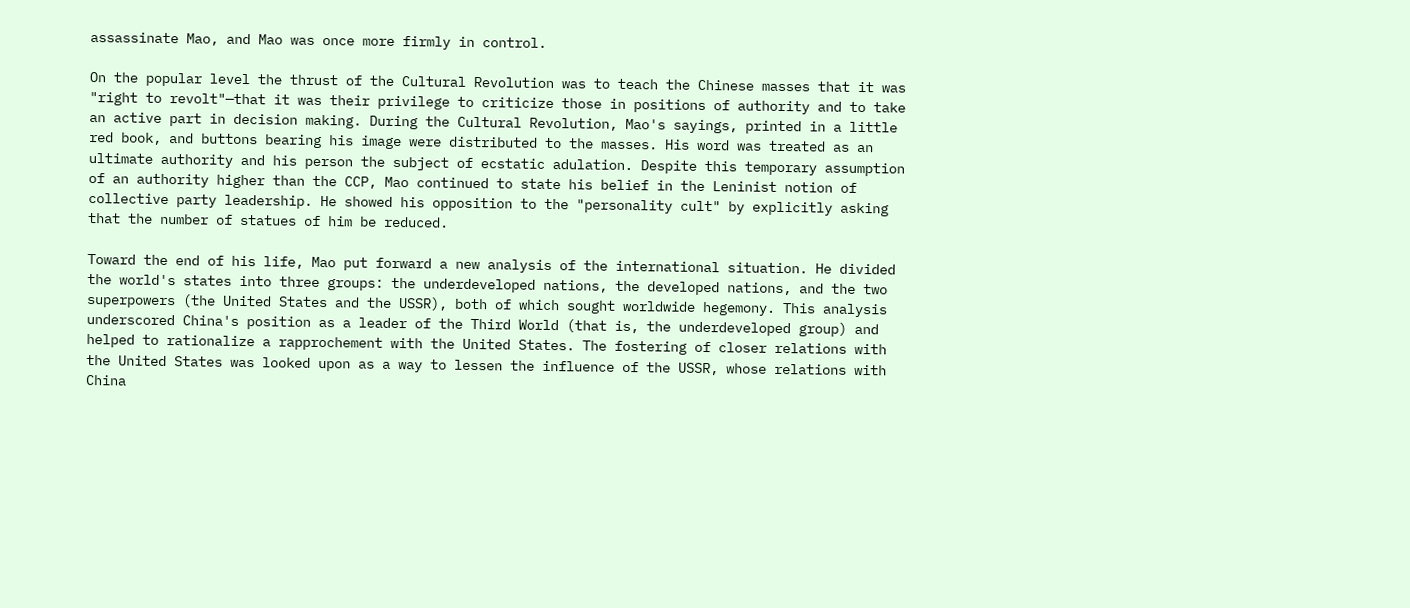assassinate Mao, and Mao was once more firmly in control.

On the popular level the thrust of the Cultural Revolution was to teach the Chinese masses that it was "right to revolt"—that it was their privilege to criticize those in positions of authority and to take an active part in decision making. During the Cultural Revolution, Mao's sayings, printed in a little red book, and buttons bearing his image were distributed to the masses. His word was treated as an ultimate authority and his person the subject of ecstatic adulation. Despite this temporary assumption of an authority higher than the CCP, Mao continued to state his belief in the Leninist notion of collective party leadership. He showed his opposition to the "personality cult" by explicitly asking that the number of statues of him be reduced.

Toward the end of his life, Mao put forward a new analysis of the international situation. He divided the world's states into three groups: the underdeveloped nations, the developed nations, and the two superpowers (the United States and the USSR), both of which sought worldwide hegemony. This analysis underscored China's position as a leader of the Third World (that is, the underdeveloped group) and helped to rationalize a rapprochement with the United States. The fostering of closer relations with the United States was looked upon as a way to lessen the influence of the USSR, whose relations with China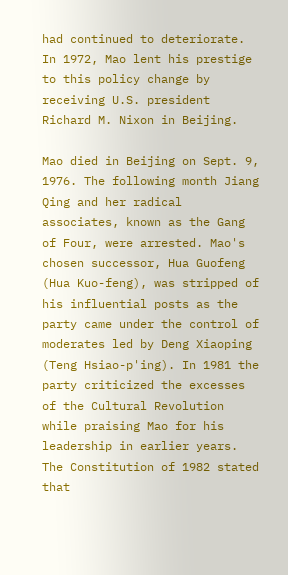had continued to deteriorate. In 1972, Mao lent his prestige to this policy change by receiving U.S. president Richard M. Nixon in Beijing.

Mao died in Beijing on Sept. 9, 1976. The following month Jiang Qing and her radical associates, known as the Gang of Four, were arrested. Mao's chosen successor, Hua Guofeng (Hua Kuo-feng), was stripped of his influential posts as the party came under the control of moderates led by Deng Xiaoping (Teng Hsiao-p'ing). In 1981 the party criticized the excesses of the Cultural Revolution while praising Mao for his leadership in earlier years. The Constitution of 1982 stated that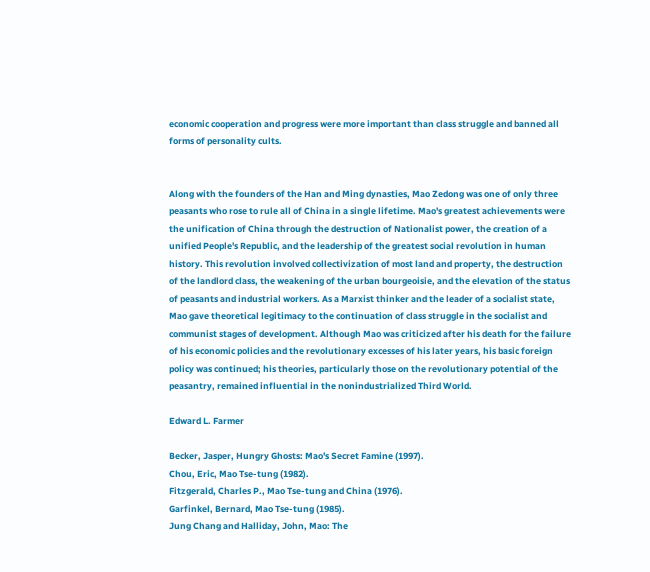economic cooperation and progress were more important than class struggle and banned all forms of personality cults.


Along with the founders of the Han and Ming dynasties, Mao Zedong was one of only three peasants who rose to rule all of China in a single lifetime. Mao's greatest achievements were the unification of China through the destruction of Nationalist power, the creation of a unified People's Republic, and the leadership of the greatest social revolution in human history. This revolution involved collectivization of most land and property, the destruction of the landlord class, the weakening of the urban bourgeoisie, and the elevation of the status of peasants and industrial workers. As a Marxist thinker and the leader of a socialist state, Mao gave theoretical legitimacy to the continuation of class struggle in the socialist and communist stages of development. Although Mao was criticized after his death for the failure of his economic policies and the revolutionary excesses of his later years, his basic foreign policy was continued; his theories, particularly those on the revolutionary potential of the peasantry, remained influential in the nonindustrialized Third World.

Edward L. Farmer

Becker, Jasper, Hungry Ghosts: Mao's Secret Famine (1997).
Chou, Eric, Mao Tse-tung (1982).
Fitzgerald, Charles P., Mao Tse-tung and China (1976).
Garfinkel, Bernard, Mao Tse-tung (1985).
Jung Chang and Halliday, John, Mao: The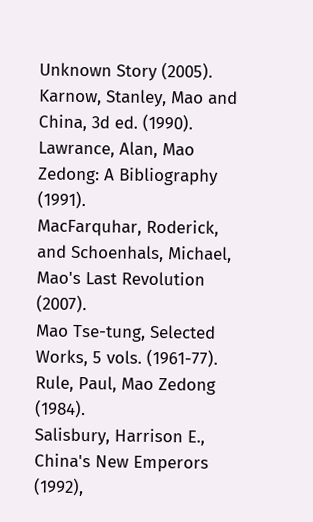Unknown Story (2005).
Karnow, Stanley, Mao and China, 3d ed. (1990).
Lawrance, Alan, Mao Zedong: A Bibliography (1991).
MacFarquhar, Roderick, and Schoenhals, Michael, Mao's Last Revolution (2007).
Mao Tse-tung, Selected Works, 5 vols. (1961-77).
Rule, Paul, Mao Zedong (1984).
Salisbury, Harrison E., China's New Emperors (1992),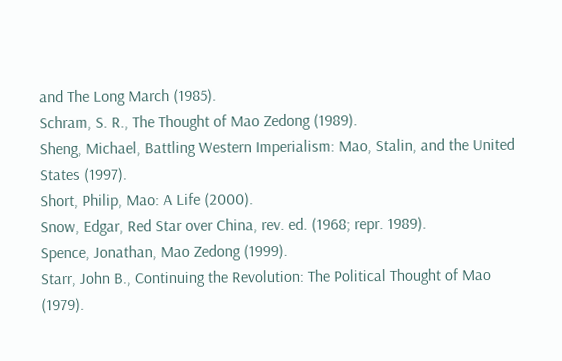and The Long March (1985).
Schram, S. R., The Thought of Mao Zedong (1989).
Sheng, Michael, Battling Western Imperialism: Mao, Stalin, and the United States (1997).
Short, Philip, Mao: A Life (2000).
Snow, Edgar, Red Star over China, rev. ed. (1968; repr. 1989).
Spence, Jonathan, Mao Zedong (1999).
Starr, John B., Continuing the Revolution: The Political Thought of Mao (1979).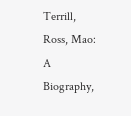Terrill, Ross, Mao: A Biography,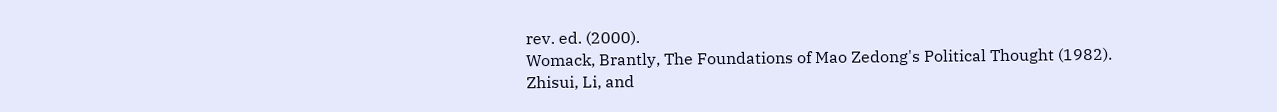rev. ed. (2000).
Womack, Brantly, The Foundations of Mao Zedong's Political Thought (1982).
Zhisui, Li, and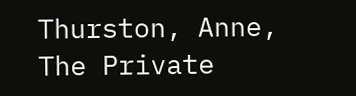Thurston, Anne, The Private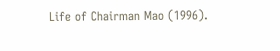Life of Chairman Mao (1996).